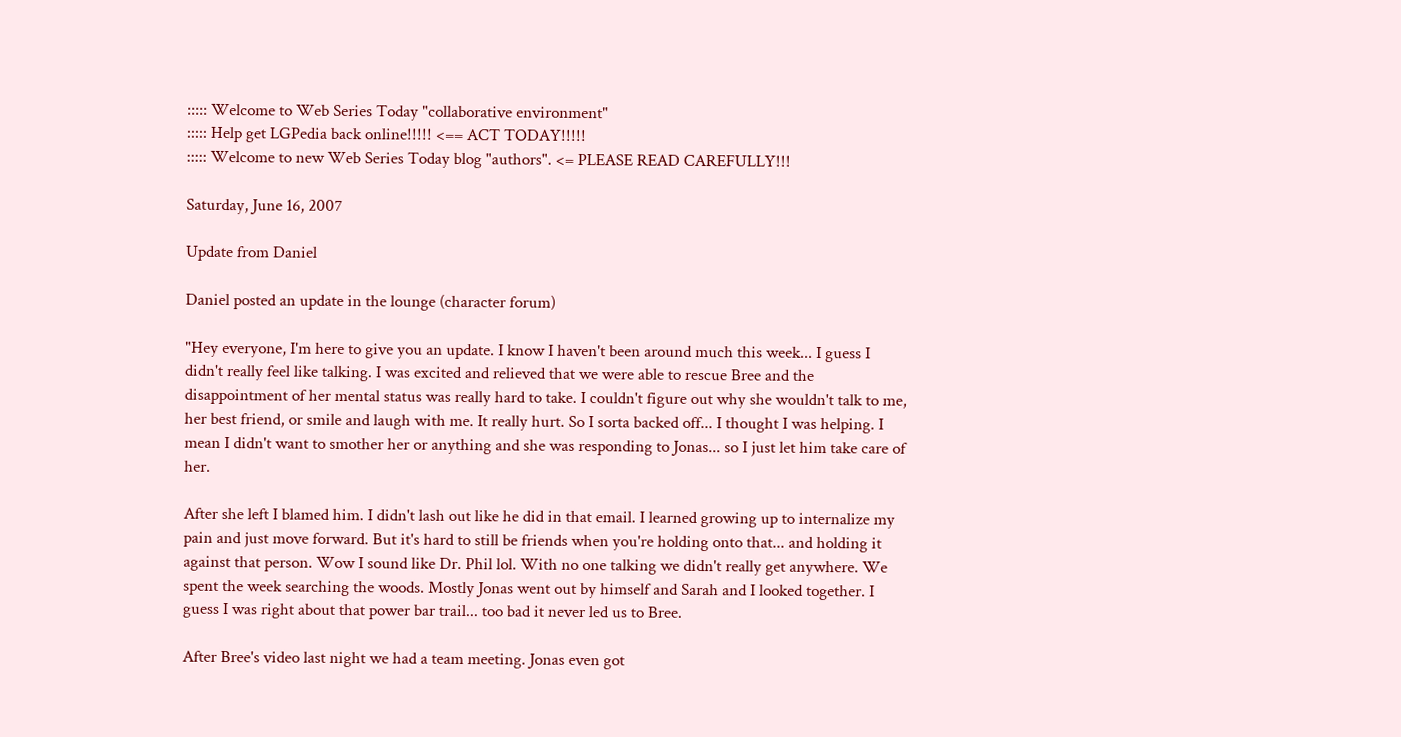::::: Welcome to Web Series Today "collaborative environment"
::::: Help get LGPedia back online!!!!! <== ACT TODAY!!!!!
::::: Welcome to new Web Series Today blog "authors". <= PLEASE READ CAREFULLY!!!

Saturday, June 16, 2007

Update from Daniel

Daniel posted an update in the lounge (character forum)

"Hey everyone, I'm here to give you an update. I know I haven't been around much this week... I guess I didn't really feel like talking. I was excited and relieved that we were able to rescue Bree and the disappointment of her mental status was really hard to take. I couldn't figure out why she wouldn't talk to me, her best friend, or smile and laugh with me. It really hurt. So I sorta backed off... I thought I was helping. I mean I didn't want to smother her or anything and she was responding to Jonas... so I just let him take care of her.

After she left I blamed him. I didn't lash out like he did in that email. I learned growing up to internalize my pain and just move forward. But it's hard to still be friends when you're holding onto that... and holding it against that person. Wow I sound like Dr. Phil lol. With no one talking we didn't really get anywhere. We spent the week searching the woods. Mostly Jonas went out by himself and Sarah and I looked together. I guess I was right about that power bar trail... too bad it never led us to Bree.

After Bree's video last night we had a team meeting. Jonas even got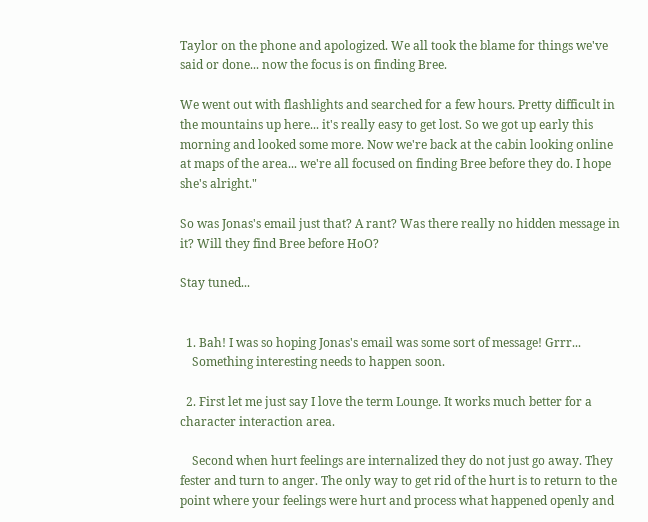Taylor on the phone and apologized. We all took the blame for things we've said or done... now the focus is on finding Bree.

We went out with flashlights and searched for a few hours. Pretty difficult in the mountains up here... it's really easy to get lost. So we got up early this morning and looked some more. Now we're back at the cabin looking online at maps of the area... we're all focused on finding Bree before they do. I hope she's alright."

So was Jonas's email just that? A rant? Was there really no hidden message in it? Will they find Bree before HoO?

Stay tuned...


  1. Bah! I was so hoping Jonas's email was some sort of message! Grrr...
    Something interesting needs to happen soon.

  2. First let me just say I love the term Lounge. It works much better for a character interaction area.

    Second when hurt feelings are internalized they do not just go away. They fester and turn to anger. The only way to get rid of the hurt is to return to the point where your feelings were hurt and process what happened openly and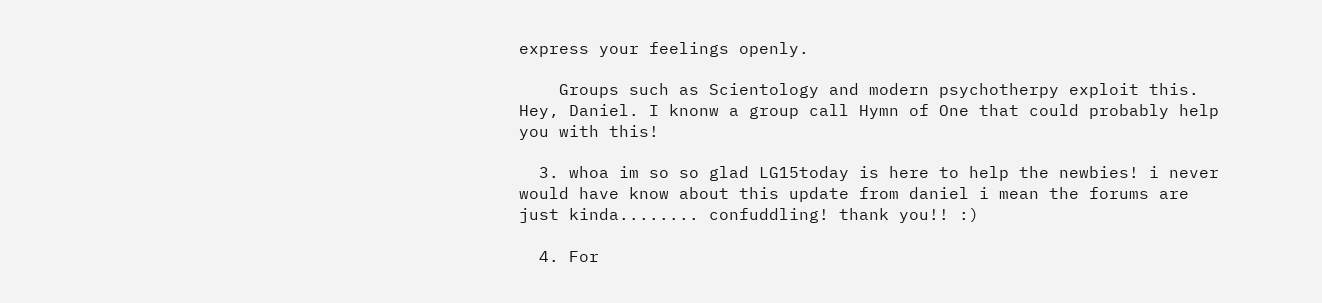express your feelings openly.

    Groups such as Scientology and modern psychotherpy exploit this. Hey, Daniel. I knonw a group call Hymn of One that could probably help you with this!

  3. whoa im so so glad LG15today is here to help the newbies! i never would have know about this update from daniel i mean the forums are just kinda........ confuddling! thank you!! :)

  4. For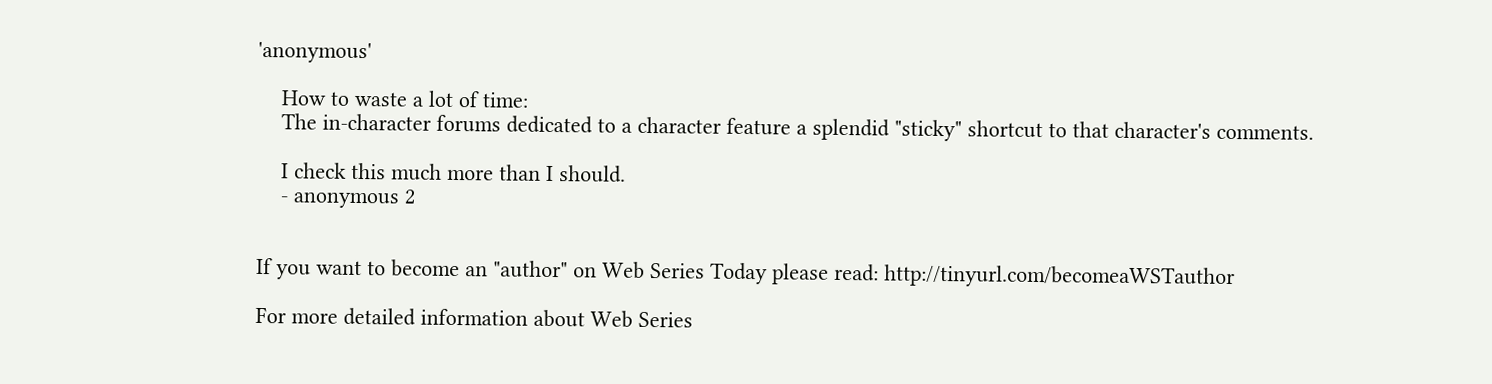'anonymous'

    How to waste a lot of time:
    The in-character forums dedicated to a character feature a splendid "sticky" shortcut to that character's comments.

    I check this much more than I should.
    - anonymous 2


If you want to become an "author" on Web Series Today please read: http://tinyurl.com/becomeaWSTauthor

For more detailed information about Web Series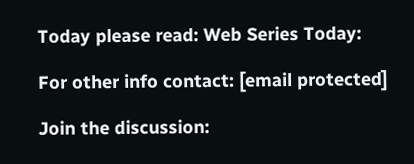Today please read: Web Series Today:

For other info contact: [email protected]

Join the discussion: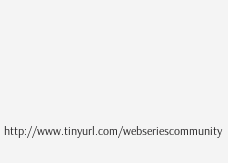http://www.tinyurl.com/webseriescommunity